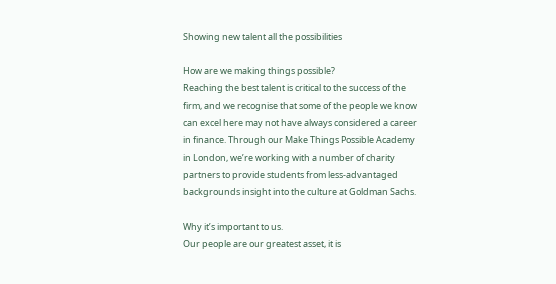Showing new talent all the possibilities

How are we making things possible?
Reaching the best talent is critical to the success of the firm, and we recognise that some of the people we know can excel here may not have always considered a career in finance. Through our Make Things Possible Academy in London, we’re working with a number of charity partners to provide students from less-advantaged backgrounds insight into the culture at Goldman Sachs.

Why it’s important to us.
Our people are our greatest asset, it is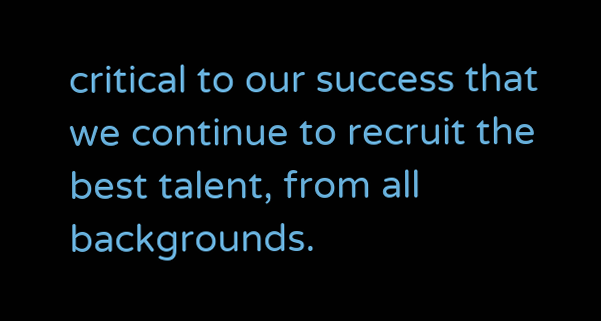critical to our success that we continue to recruit the best talent, from all backgrounds.